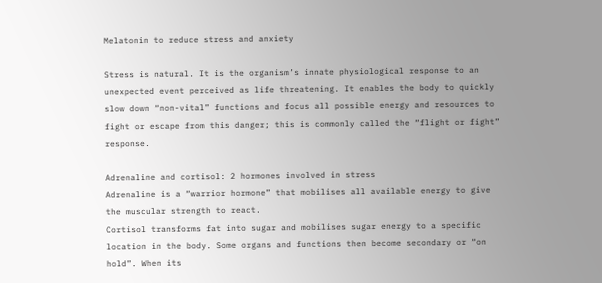Melatonin to reduce stress and anxiety

Stress is natural. It is the organism’s innate physiological response to an unexpected event perceived as life threatening. It enables the body to quickly slow down “non-vital” functions and focus all possible energy and resources to fight or escape from this danger; this is commonly called the “flight or fight” response.

Adrenaline and cortisol: 2 hormones involved in stress
Adrenaline is a “warrior hormone” that mobilises all available energy to give the muscular strength to react.
Cortisol transforms fat into sugar and mobilises sugar energy to a specific location in the body. Some organs and functions then become secondary or “on hold”. When its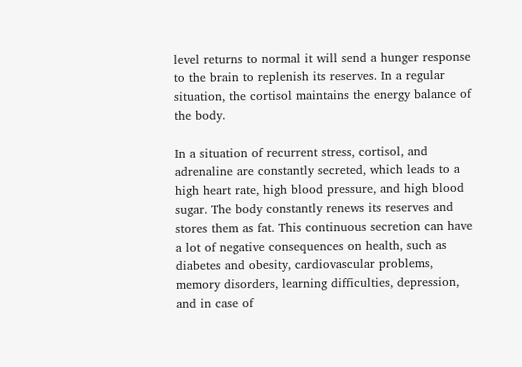level returns to normal it will send a hunger response to the brain to replenish its reserves. In a regular situation, the cortisol maintains the energy balance of the body.

In a situation of recurrent stress, cortisol, and adrenaline are constantly secreted, which leads to a high heart rate, high blood pressure, and high blood sugar. The body constantly renews its reserves and stores them as fat. This continuous secretion can have a lot of negative consequences on health, such as diabetes and obesity, cardiovascular problems, memory disorders, learning difficulties, depression, and in case of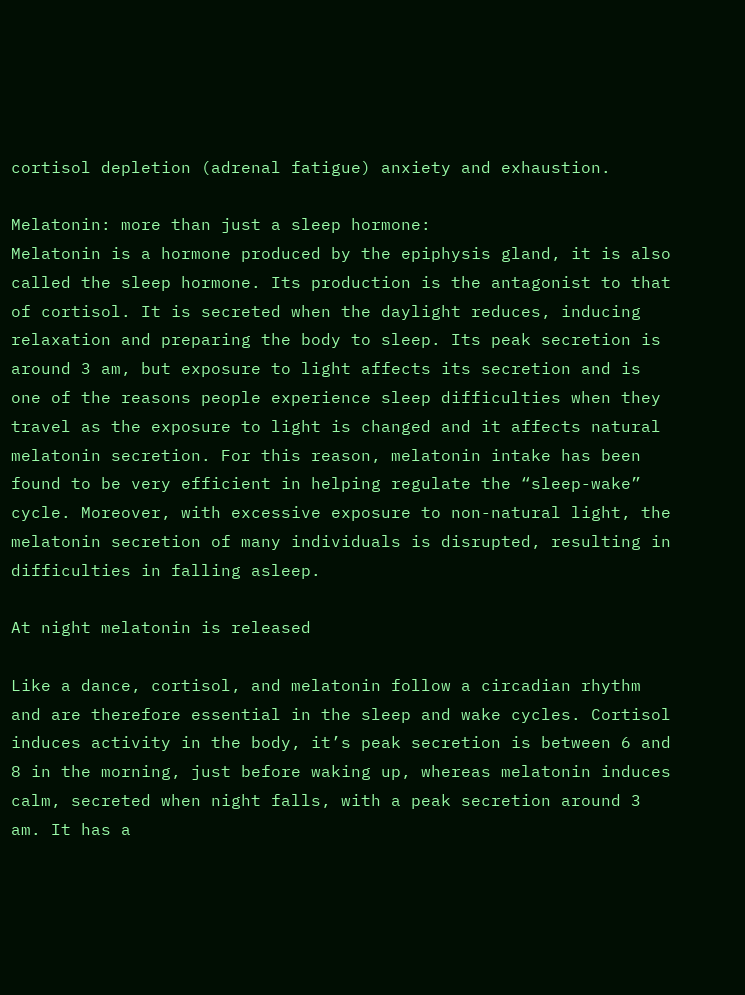cortisol depletion (adrenal fatigue) anxiety and exhaustion.

Melatonin: more than just a sleep hormone:
Melatonin is a hormone produced by the epiphysis gland, it is also called the sleep hormone. Its production is the antagonist to that of cortisol. It is secreted when the daylight reduces, inducing relaxation and preparing the body to sleep. Its peak secretion is around 3 am, but exposure to light affects its secretion and is one of the reasons people experience sleep difficulties when they travel as the exposure to light is changed and it affects natural melatonin secretion. For this reason, melatonin intake has been found to be very efficient in helping regulate the “sleep-wake” cycle. Moreover, with excessive exposure to non-natural light, the melatonin secretion of many individuals is disrupted, resulting in difficulties in falling asleep.

At night melatonin is released

Like a dance, cortisol, and melatonin follow a circadian rhythm and are therefore essential in the sleep and wake cycles. Cortisol induces activity in the body, it’s peak secretion is between 6 and 8 in the morning, just before waking up, whereas melatonin induces calm, secreted when night falls, with a peak secretion around 3 am. It has a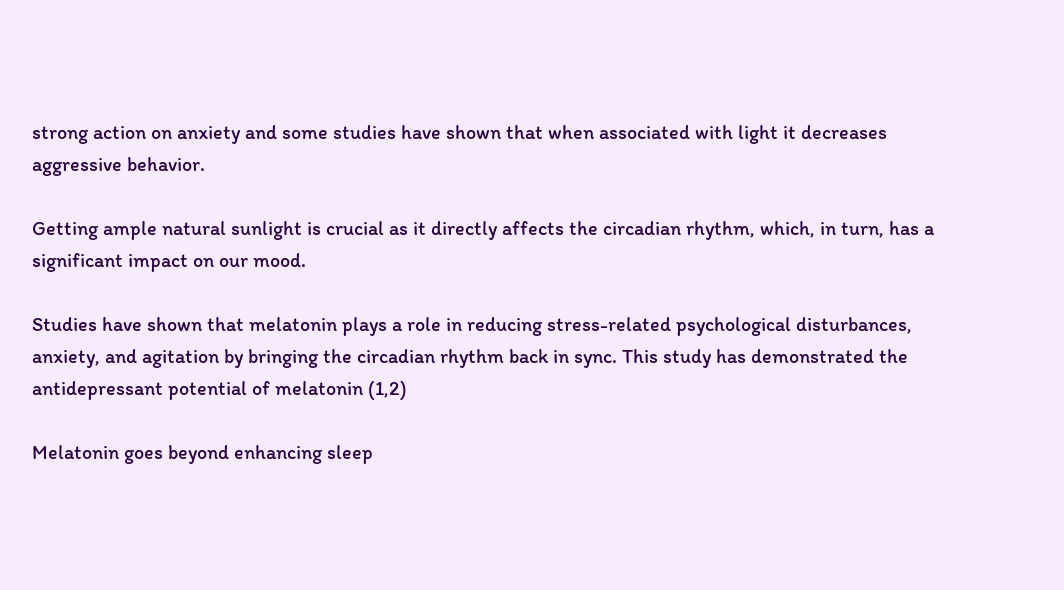strong action on anxiety and some studies have shown that when associated with light it decreases aggressive behavior.

Getting ample natural sunlight is crucial as it directly affects the circadian rhythm, which, in turn, has a significant impact on our mood.

Studies have shown that melatonin plays a role in reducing stress-related psychological disturbances, anxiety, and agitation by bringing the circadian rhythm back in sync. This study has demonstrated the antidepressant potential of melatonin (1,2)

Melatonin goes beyond enhancing sleep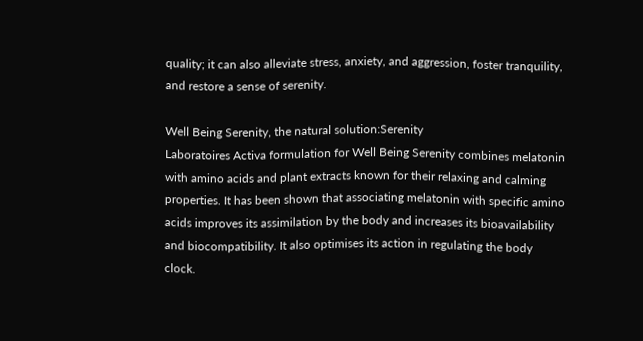quality; it can also alleviate stress, anxiety, and aggression, foster tranquility, and restore a sense of serenity.

Well Being Serenity, the natural solution:Serenity
Laboratoires Activa formulation for Well Being Serenity combines melatonin with amino acids and plant extracts known for their relaxing and calming properties. It has been shown that associating melatonin with specific amino acids improves its assimilation by the body and increases its bioavailability and biocompatibility. It also optimises its action in regulating the body clock.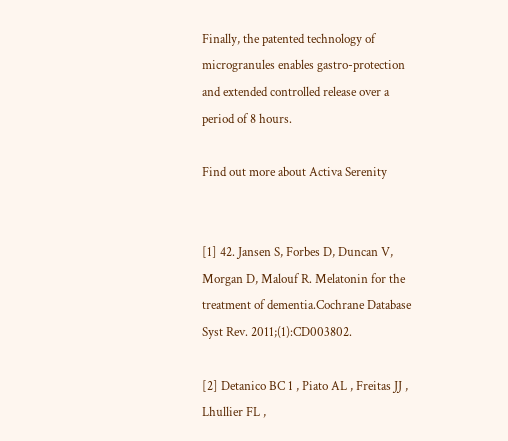Finally, the patented technology of microgranules enables gastro-protection and extended controlled release over a period of 8 hours.

Find out more about Activa Serenity


[1] 42. Jansen S, Forbes D, Duncan V, Morgan D, Malouf R. Melatonin for the treatment of dementia.Cochrane Database Syst Rev. 2011;(1):CD003802.

[2] Detanico BC 1 , Piato AL , Freitas JJ , Lhullier FL ,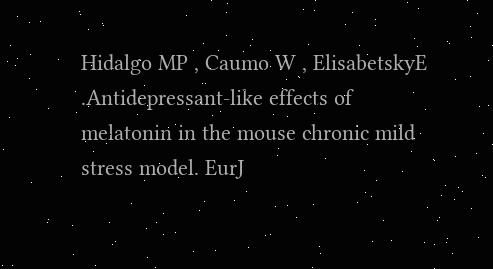Hidalgo MP , Caumo W , ElisabetskyE .Antidepressant-like effects of melatonin in the mouse chronic mild stress model. EurJ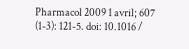Pharmacol 2009 1 avril; 607 (1-3): 121-5. doi: 10.1016 /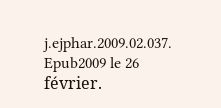j.ejphar.2009.02.037. Epub2009 le 26 février.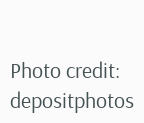Photo credit: depositphotos